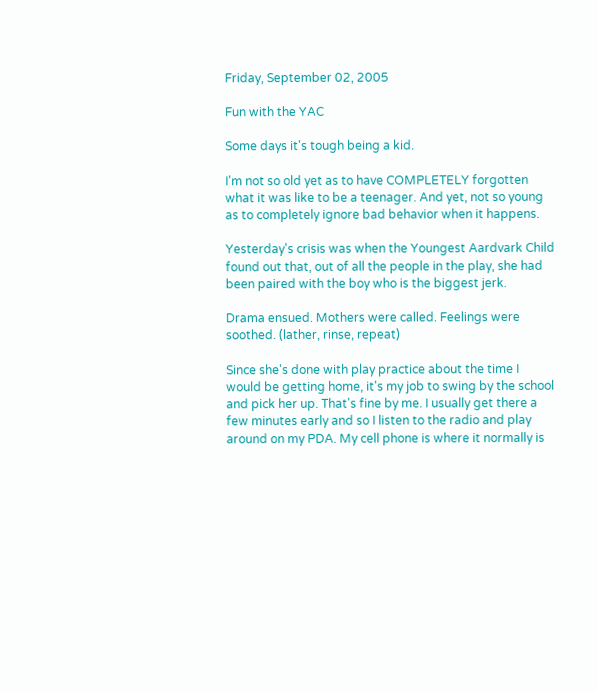Friday, September 02, 2005

Fun with the YAC

Some days it's tough being a kid.

I'm not so old yet as to have COMPLETELY forgotten what it was like to be a teenager. And yet, not so young as to completely ignore bad behavior when it happens.

Yesterday's crisis was when the Youngest Aardvark Child found out that, out of all the people in the play, she had been paired with the boy who is the biggest jerk.

Drama ensued. Mothers were called. Feelings were soothed. (lather, rinse, repeat)

Since she's done with play practice about the time I would be getting home, it's my job to swing by the school and pick her up. That's fine by me. I usually get there a few minutes early and so I listen to the radio and play around on my PDA. My cell phone is where it normally is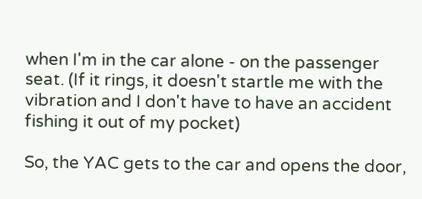when I'm in the car alone - on the passenger seat. (If it rings, it doesn't startle me with the vibration and I don't have to have an accident fishing it out of my pocket)

So, the YAC gets to the car and opens the door,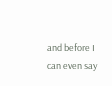and before I can even say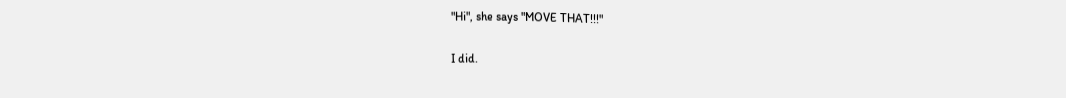"Hi", she says "MOVE THAT!!!"

I did.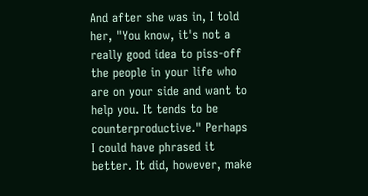And after she was in, I told her, "You know, it's not a really good idea to piss-off the people in your life who are on your side and want to help you. It tends to be counterproductive." Perhaps I could have phrased it better. It did, however, make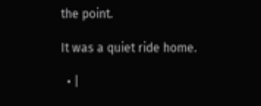the point.

It was a quiet ride home.

  • |